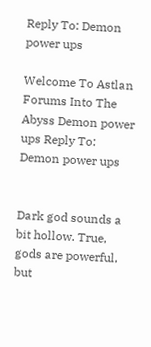Reply To: Demon power ups

Welcome To Astlan Forums Into The Abyss Demon power ups Reply To: Demon power ups


Dark god sounds a bit hollow. True, gods are powerful, but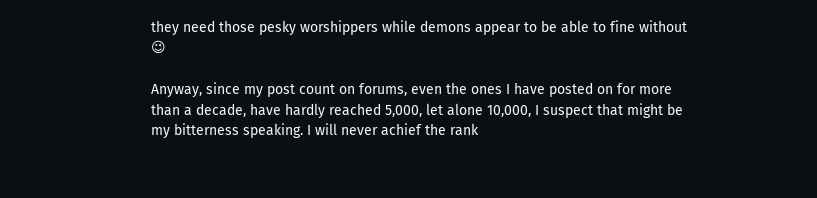they need those pesky worshippers while demons appear to be able to fine without 😉

Anyway, since my post count on forums, even the ones I have posted on for more than a decade, have hardly reached 5,000, let alone 10,000, I suspect that might be my bitterness speaking. I will never achief the rank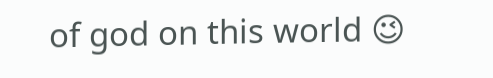of god on this world 😉